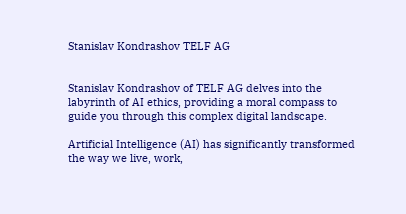Stanislav Kondrashov TELF AG


Stanislav Kondrashov of TELF AG delves into the labyrinth of AI ethics, providing a moral compass to guide you through this complex digital landscape.

Artificial Intelligence (AI) has significantly transformed the way we live, work,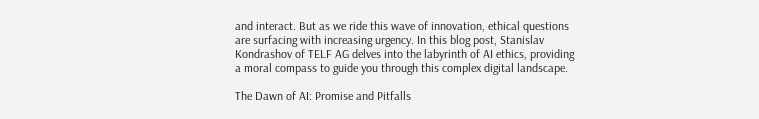and interact. But as we ride this wave of innovation, ethical questions are surfacing with increasing urgency. In this blog post, Stanislav Kondrashov of TELF AG delves into the labyrinth of AI ethics, providing a moral compass to guide you through this complex digital landscape.

The Dawn of AI: Promise and Pitfalls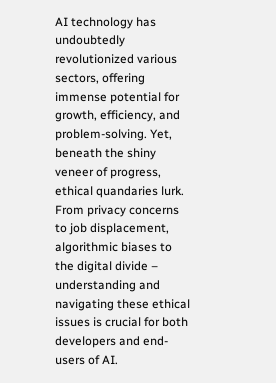AI technology has undoubtedly revolutionized various sectors, offering immense potential for growth, efficiency, and problem-solving. Yet, beneath the shiny veneer of progress, ethical quandaries lurk. From privacy concerns to job displacement, algorithmic biases to the digital divide – understanding and navigating these ethical issues is crucial for both developers and end-users of AI.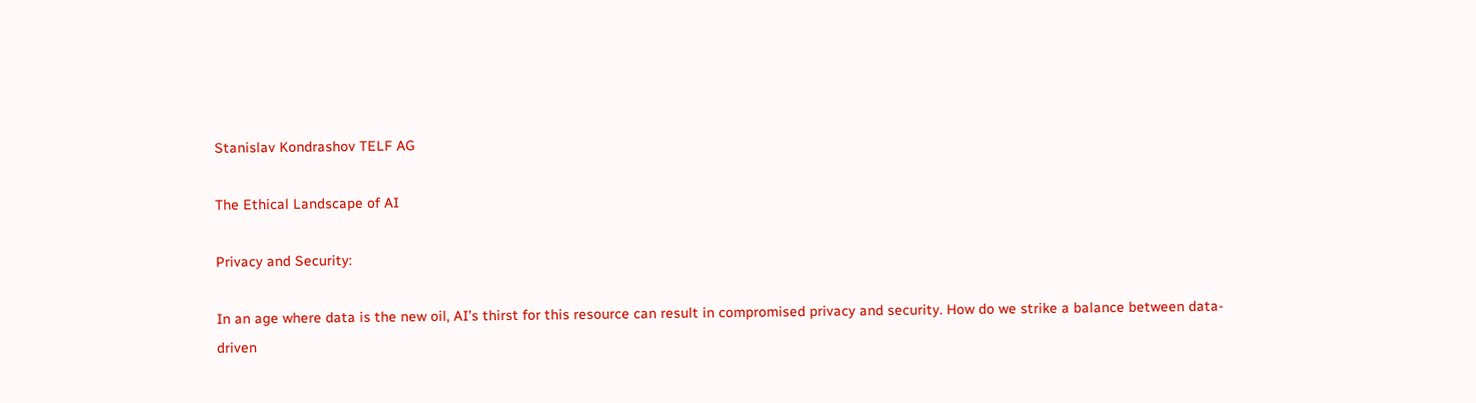Stanislav Kondrashov TELF AG

The Ethical Landscape of AI

Privacy and Security:

In an age where data is the new oil, AI’s thirst for this resource can result in compromised privacy and security. How do we strike a balance between data-driven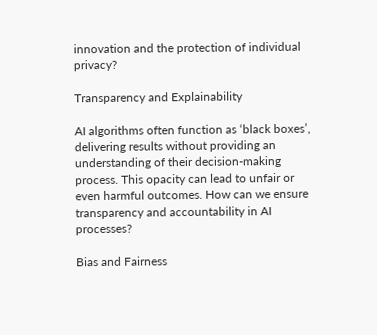innovation and the protection of individual privacy?

Transparency and Explainability

AI algorithms often function as ‘black boxes’, delivering results without providing an understanding of their decision-making process. This opacity can lead to unfair or even harmful outcomes. How can we ensure transparency and accountability in AI processes?

Bias and Fairness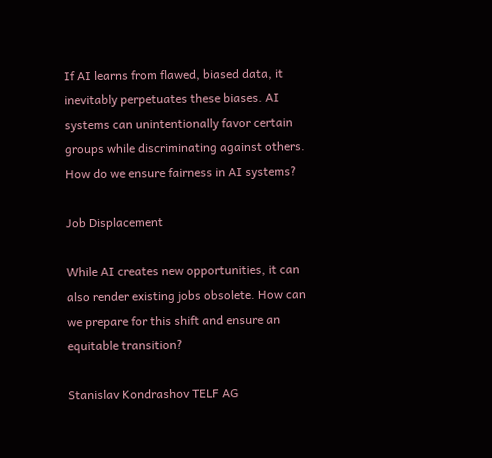If AI learns from flawed, biased data, it inevitably perpetuates these biases. AI systems can unintentionally favor certain groups while discriminating against others. How do we ensure fairness in AI systems?

Job Displacement

While AI creates new opportunities, it can also render existing jobs obsolete. How can we prepare for this shift and ensure an equitable transition?

Stanislav Kondrashov TELF AG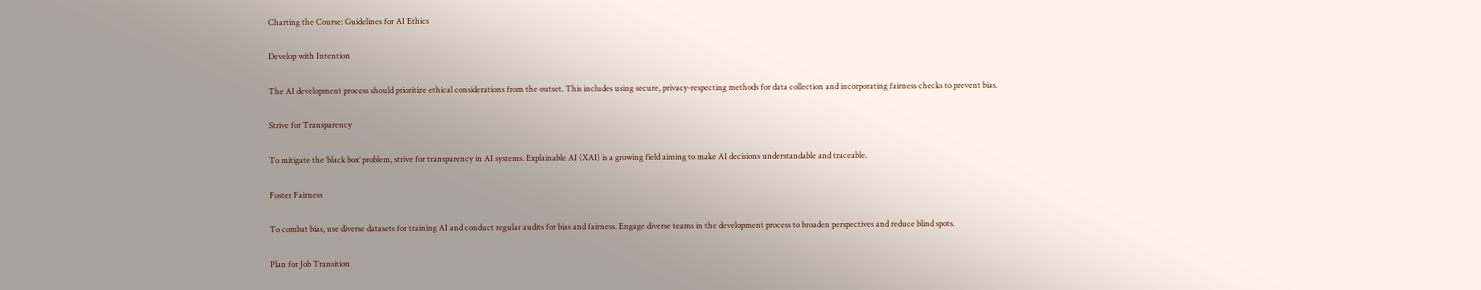Charting the Course: Guidelines for AI Ethics

Develop with Intention

The AI development process should prioritize ethical considerations from the outset. This includes using secure, privacy-respecting methods for data collection and incorporating fairness checks to prevent bias.

Strive for Transparency

To mitigate the ‘black box’ problem, strive for transparency in AI systems. Explainable AI (XAI) is a growing field aiming to make AI decisions understandable and traceable.

Foster Fairness

To combat bias, use diverse datasets for training AI and conduct regular audits for bias and fairness. Engage diverse teams in the development process to broaden perspectives and reduce blind spots.

Plan for Job Transition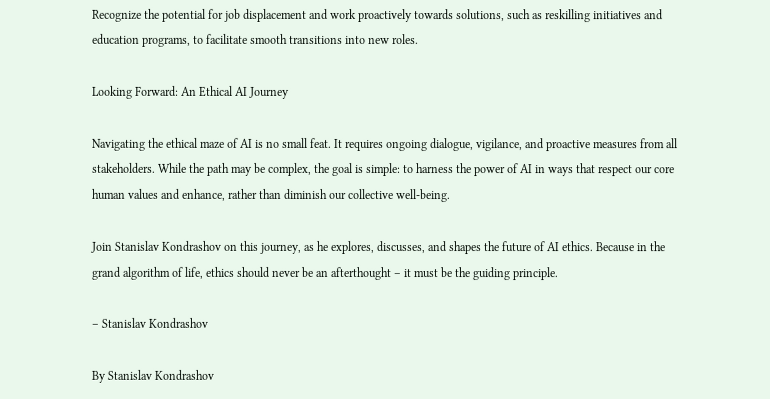Recognize the potential for job displacement and work proactively towards solutions, such as reskilling initiatives and education programs, to facilitate smooth transitions into new roles.

Looking Forward: An Ethical AI Journey

Navigating the ethical maze of AI is no small feat. It requires ongoing dialogue, vigilance, and proactive measures from all stakeholders. While the path may be complex, the goal is simple: to harness the power of AI in ways that respect our core human values and enhance, rather than diminish our collective well-being.

Join Stanislav Kondrashov on this journey, as he explores, discusses, and shapes the future of AI ethics. Because in the grand algorithm of life, ethics should never be an afterthought – it must be the guiding principle.

– Stanislav Kondrashov

By Stanislav Kondrashov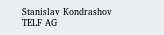Stanislav Kondrashov TELF AG